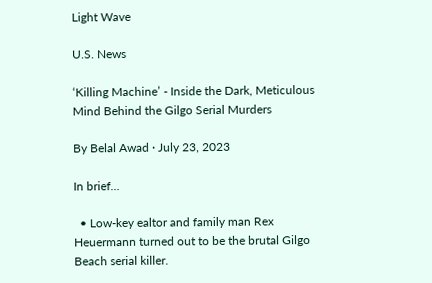Light Wave

U.S. News

‘Killing Machine’ - Inside the Dark, Meticulous Mind Behind the Gilgo Serial Murders

By Belal Awad · July 23, 2023

In brief…

  • Low-key ealtor and family man Rex Heuermann turned out to be the brutal Gilgo Beach serial killer.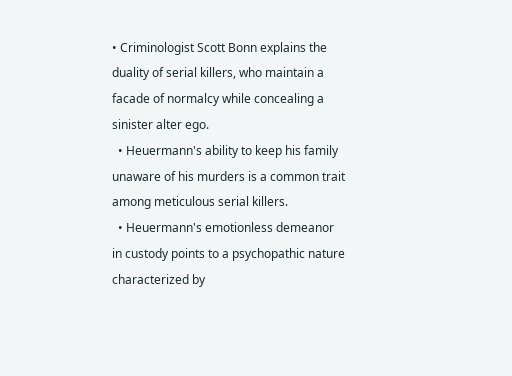• Criminologist Scott Bonn explains the duality of serial killers, who maintain a facade of normalcy while concealing a sinister alter ego.
  • Heuermann's ability to keep his family unaware of his murders is a common trait among meticulous serial killers.
  • Heuermann's emotionless demeanor in custody points to a psychopathic nature characterized by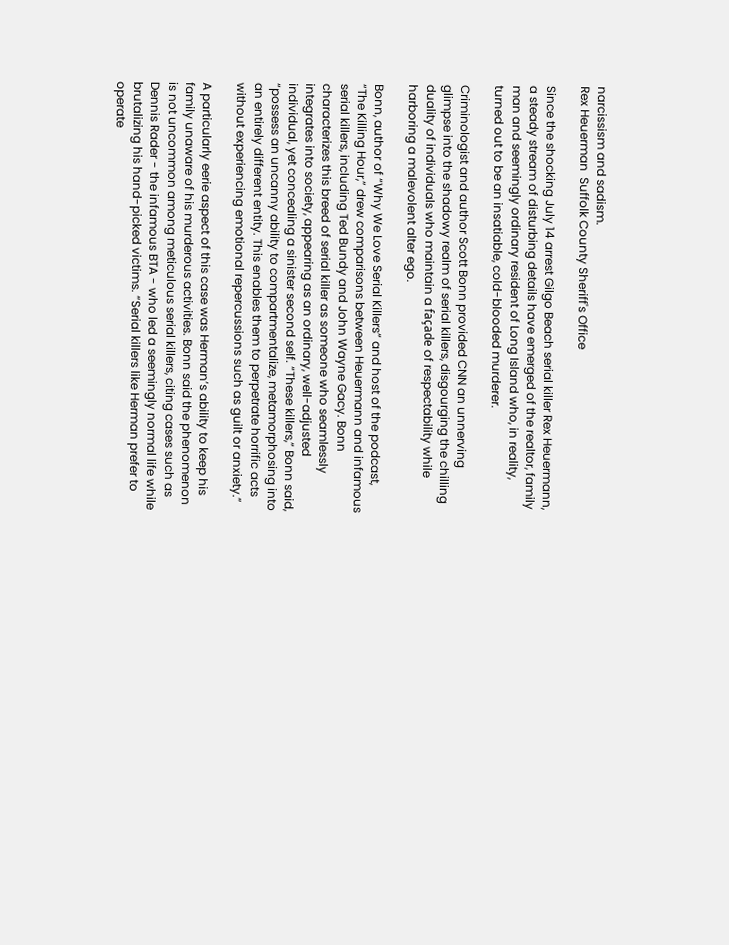narcissism and sadism.
Rex Heuerman  Suffolk County Sheriff's Office

Since the shocking July 14 arrest Gilgo Beach serial killer Rex Heuermann, a steady stream of disturbing details have emerged of the realtor, family man and seemingly ordinary resident of Long Island who, in reality, turned out to be an insatiable, cold-blooded murderer.

Criminologist and author Scott Bonn provided CNN an unnerving glimpse into the shadowy realm of serial killers, disgourging the chilling duality of individuals who maintain a façade of respectability while harboring a malevolent alter ego.

Bonn, author of “Why We Love Serial Killers” and host of the podcast, “The Killing Hour,” drew comparisons between Heuermann and infamous serial killers, including Ted Bundy and John Wayne Gacy. Bonn characterizes this breed of serial killer as someone who seamlessly integrates into society, appearing as an ordinary, well-adjusted individual, yet concealing a sinister second self. “These killers,” Bonn said, “possess an uncanny ability to compartmentalize, metamorphosing into an entirely different entity. This enables them to perpetrate horrific acts without experiencing emotional repercussions such as guilt or anxiety.”

A particularly eerie aspect of this case was Herman’s ability to keep his family unaware of his murderous activities. Bonn said the phenomenon is not uncommon among meticulous serial killers, citing cases such as Dennis Rader - the infamous BTA - who led a seemingly normal life while brutalizing his hand-picked victims. “Serial killers like Herman prefer to operate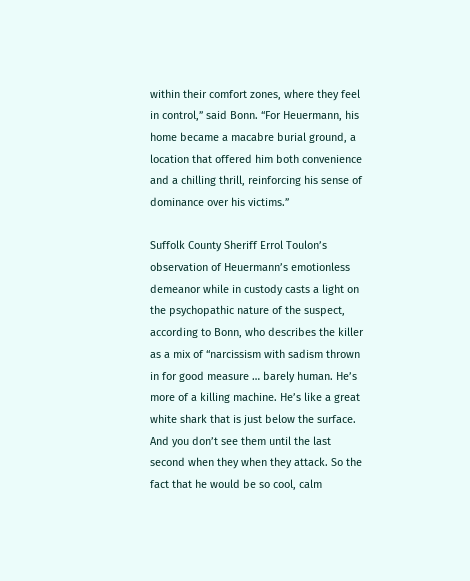within their comfort zones, where they feel in control,” said Bonn. “For Heuermann, his home became a macabre burial ground, a location that offered him both convenience and a chilling thrill, reinforcing his sense of dominance over his victims.”

Suffolk County Sheriff Errol Toulon’s observation of Heuermann’s emotionless demeanor while in custody casts a light on the psychopathic nature of the suspect, according to Bonn, who describes the killer as a mix of “narcissism with sadism thrown in for good measure … barely human. He’s more of a killing machine. He’s like a great white shark that is just below the surface. And you don’t see them until the last second when they when they attack. So the fact that he would be so cool, calm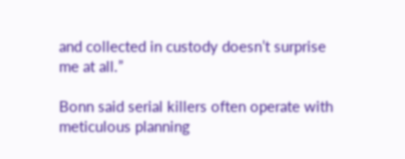and collected in custody doesn’t surprise me at all.”

Bonn said serial killers often operate with meticulous planning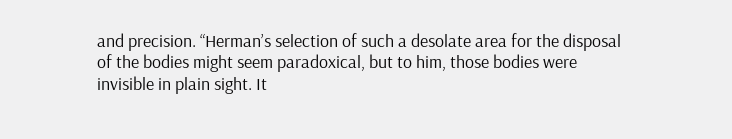and precision. “Herman’s selection of such a desolate area for the disposal of the bodies might seem paradoxical, but to him, those bodies were invisible in plain sight. It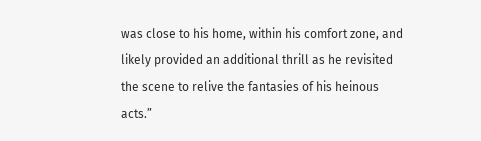was close to his home, within his comfort zone, and likely provided an additional thrill as he revisited the scene to relive the fantasies of his heinous acts.”